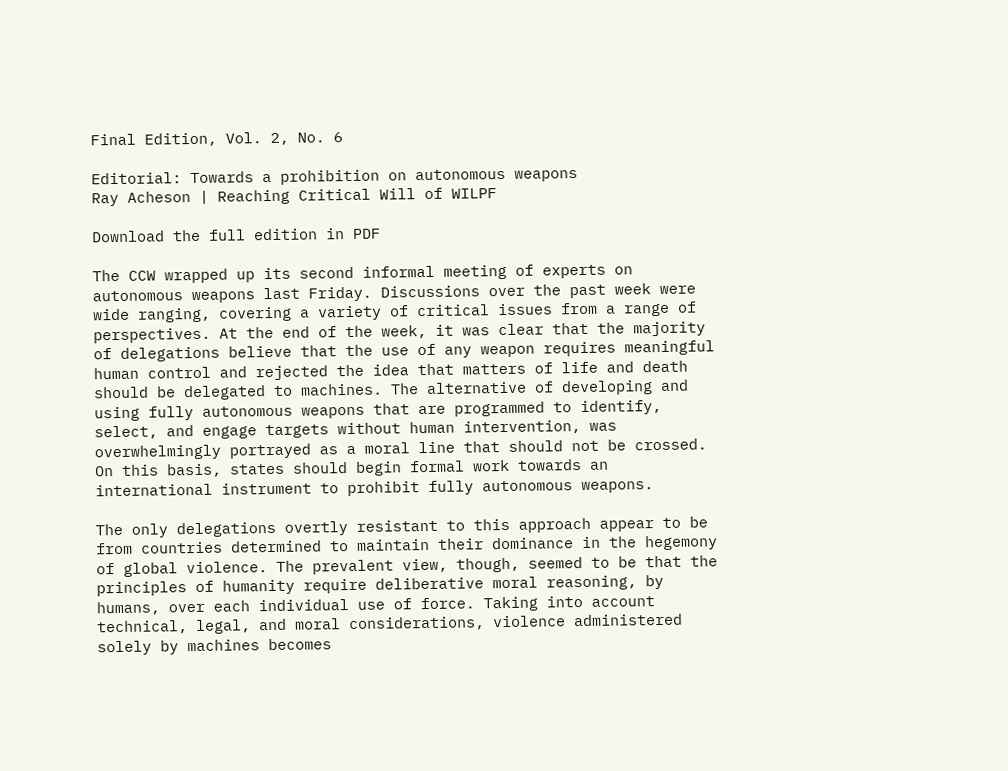Final Edition, Vol. 2, No. 6

Editorial: Towards a prohibition on autonomous weapons
Ray Acheson | Reaching Critical Will of WILPF

Download the full edition in PDF

The CCW wrapped up its second informal meeting of experts on autonomous weapons last Friday. Discussions over the past week were wide ranging, covering a variety of critical issues from a range of perspectives. At the end of the week, it was clear that the majority of delegations believe that the use of any weapon requires meaningful human control and rejected the idea that matters of life and death should be delegated to machines. The alternative of developing and using fully autonomous weapons that are programmed to identify, select, and engage targets without human intervention, was overwhelmingly portrayed as a moral line that should not be crossed. On this basis, states should begin formal work towards an international instrument to prohibit fully autonomous weapons.

The only delegations overtly resistant to this approach appear to be from countries determined to maintain their dominance in the hegemony of global violence. The prevalent view, though, seemed to be that the principles of humanity require deliberative moral reasoning, by humans, over each individual use of force. Taking into account technical, legal, and moral considerations, violence administered solely by machines becomes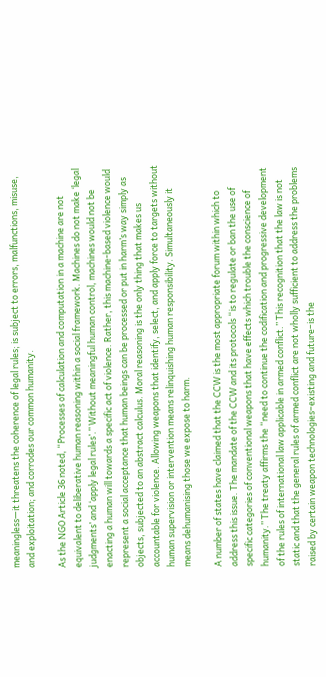meaningless—it threatens the coherence of legal rules; is subject to errors, malfunctions, misuse, and exploitation; and corrodes our common humanity.

As the NGO Article 36 noted, “Processes of calculation and computation in a machine are not equivalent to deliberative human reasoning within a social framework. Machines do not make ‘legal judgments’ and ‘apply legal rules’.” Without meaningful human control, machines would not be enacting a human will towards a specific act of violence. Rather, this machine-based violence would represent a social acceptance that human beings can be processed or put in harm’s way simply as objects, subjected to an abstract calculus. Moral reasoning is the only thing that makes us accountable for violence. Allowing weapons that identify, select, and apply force to targets without human supervision or intervention means relinquishing human responsibility. Simultaneously it means dehumanising those we expose to harm.

A number of states have claimed that the CCW is the most appropriate forum within which to address this issue. The mandate of the CCW and its protocols “is to regulate or ban the use of specific categories of conventional weapons that have effects which trouble the conscience of humanity.” The treaty affirms the “need to continue the codification and progressive development of the rules of international law applicable in armed conflict.” This recognition that the law is not static and that the general rules of armed conflict are not wholly sufficient to address the problems raised by certain weapon technologies–existing and future–is the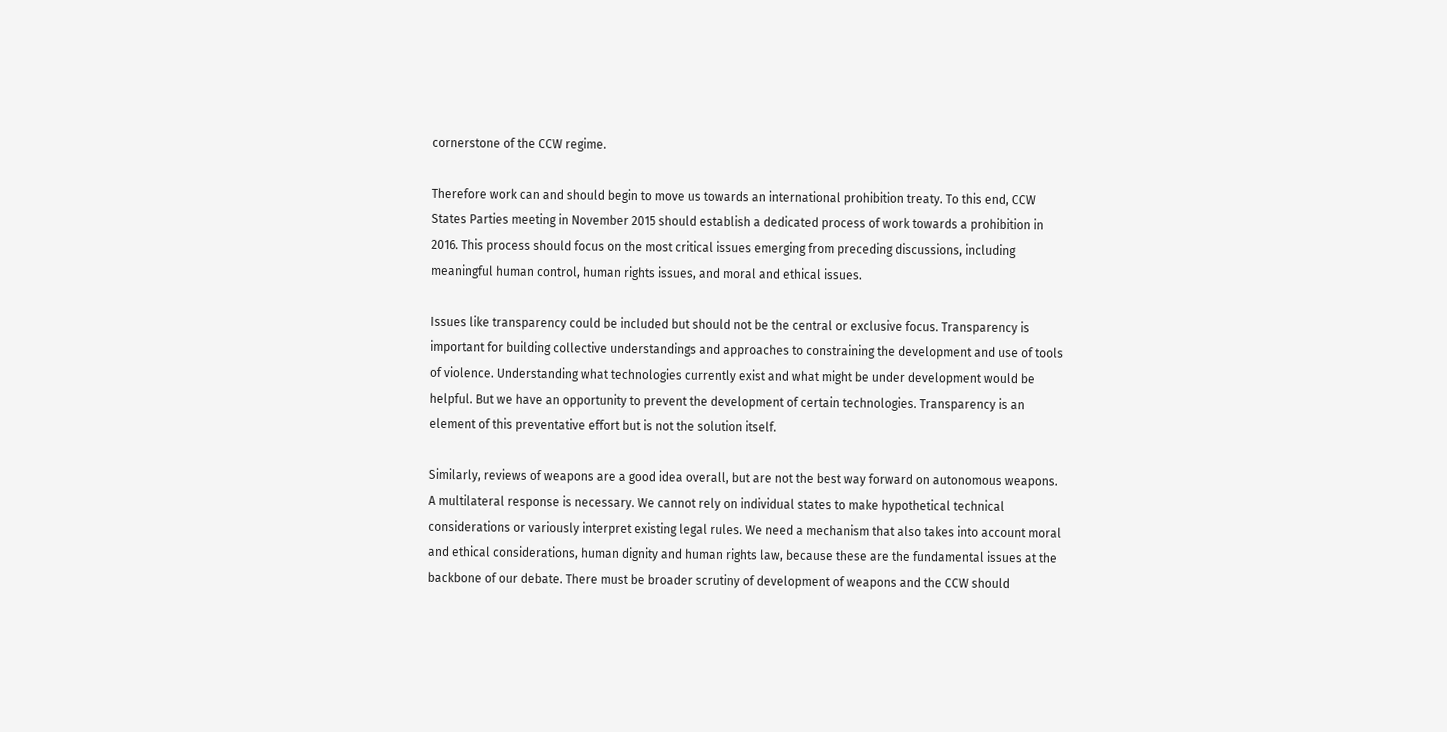cornerstone of the CCW regime.

Therefore work can and should begin to move us towards an international prohibition treaty. To this end, CCW States Parties meeting in November 2015 should establish a dedicated process of work towards a prohibition in 2016. This process should focus on the most critical issues emerging from preceding discussions, including meaningful human control, human rights issues, and moral and ethical issues.

Issues like transparency could be included but should not be the central or exclusive focus. Transparency is important for building collective understandings and approaches to constraining the development and use of tools of violence. Understanding what technologies currently exist and what might be under development would be helpful. But we have an opportunity to prevent the development of certain technologies. Transparency is an element of this preventative effort but is not the solution itself.

Similarly, reviews of weapons are a good idea overall, but are not the best way forward on autonomous weapons. A multilateral response is necessary. We cannot rely on individual states to make hypothetical technical considerations or variously interpret existing legal rules. We need a mechanism that also takes into account moral and ethical considerations, human dignity and human rights law, because these are the fundamental issues at the backbone of our debate. There must be broader scrutiny of development of weapons and the CCW should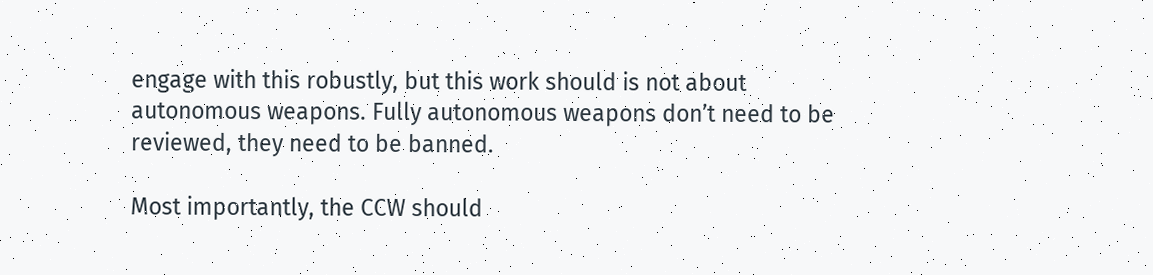engage with this robustly, but this work should is not about autonomous weapons. Fully autonomous weapons don’t need to be reviewed, they need to be banned.

Most importantly, the CCW should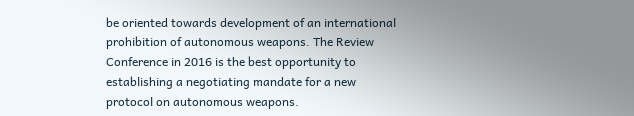be oriented towards development of an international prohibition of autonomous weapons. The Review Conference in 2016 is the best opportunity to establishing a negotiating mandate for a new protocol on autonomous weapons.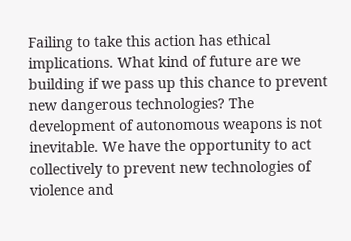Failing to take this action has ethical implications. What kind of future are we building if we pass up this chance to prevent new dangerous technologies? The development of autonomous weapons is not inevitable. We have the opportunity to act collectively to prevent new technologies of violence and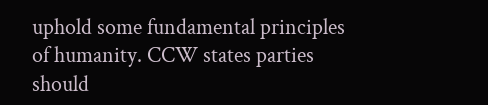uphold some fundamental principles of humanity. CCW states parties should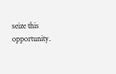seize this opportunity.